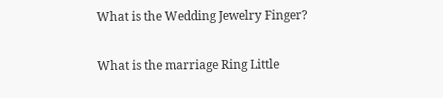What is the Wedding Jewelry Finger?

What is the marriage Ring Little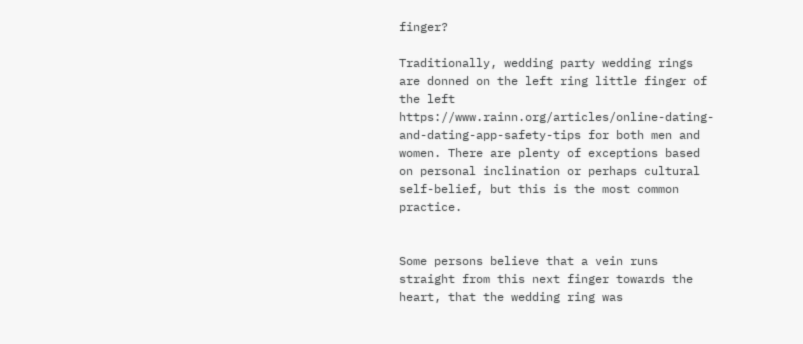finger?

Traditionally, wedding party wedding rings are donned on the left ring little finger of the left https://www.rainn.org/articles/online-dating-and-dating-app-safety-tips for both men and women. There are plenty of exceptions based on personal inclination or perhaps cultural self-belief, but this is the most common practice.


Some persons believe that a vein runs straight from this next finger towards the heart, that the wedding ring was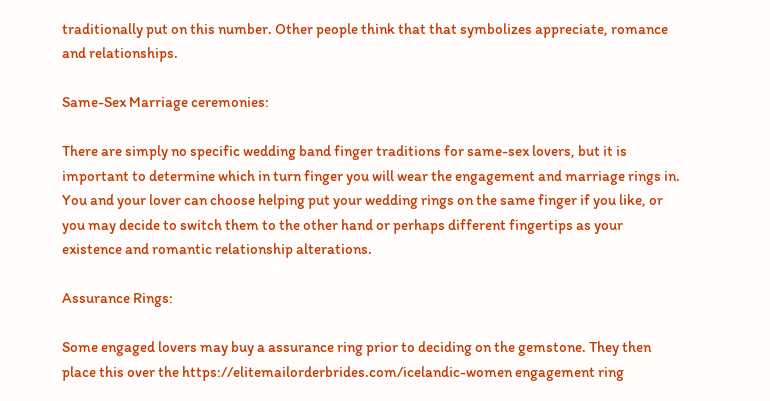traditionally put on this number. Other people think that that symbolizes appreciate, romance and relationships.

Same-Sex Marriage ceremonies:

There are simply no specific wedding band finger traditions for same-sex lovers, but it is important to determine which in turn finger you will wear the engagement and marriage rings in. You and your lover can choose helping put your wedding rings on the same finger if you like, or you may decide to switch them to the other hand or perhaps different fingertips as your existence and romantic relationship alterations.

Assurance Rings:

Some engaged lovers may buy a assurance ring prior to deciding on the gemstone. They then place this over the https://elitemailorderbrides.com/icelandic-women engagement ring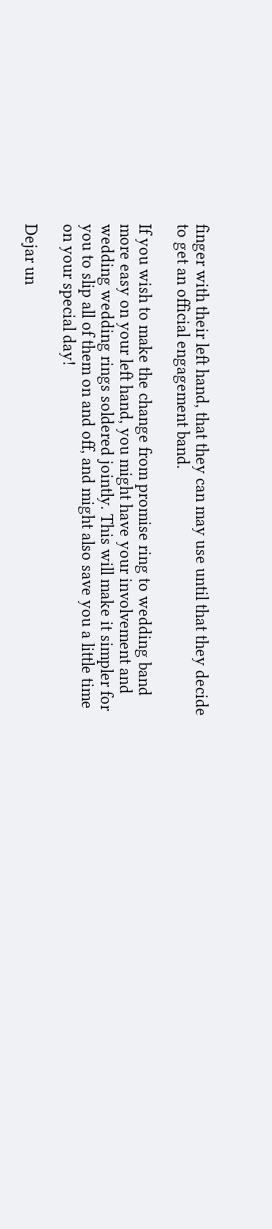finger with their left hand, that they can may use until that they decide to get an official engagement band.

If you wish to make the change from promise ring to wedding band more easy on your left hand, you might have your involvement and wedding wedding rings soldered jointly. This will make it simpler for you to slip all of them on and off, and might also save you a little time on your special day!

Dejar un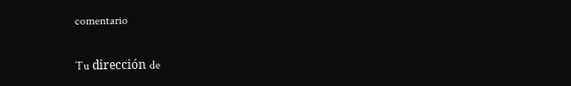comentario

Tu dirección de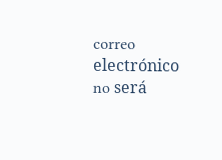correo electrónico no será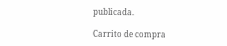publicada.

Carrito de compra